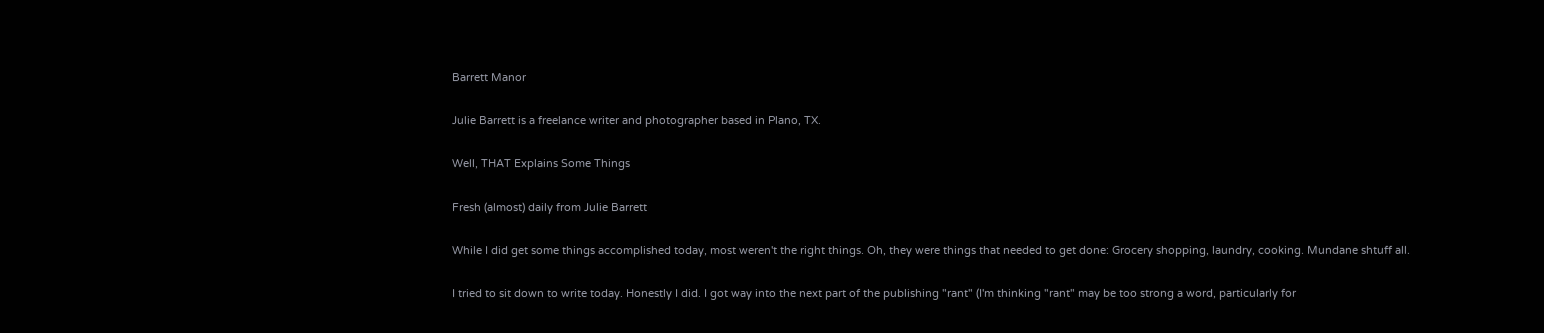Barrett Manor

Julie Barrett is a freelance writer and photographer based in Plano, TX.

Well, THAT Explains Some Things

Fresh (almost) daily from Julie Barrett

While I did get some things accomplished today, most weren't the right things. Oh, they were things that needed to get done: Grocery shopping, laundry, cooking. Mundane shtuff all.

I tried to sit down to write today. Honestly I did. I got way into the next part of the publishing "rant" (I'm thinking "rant" may be too strong a word, particularly for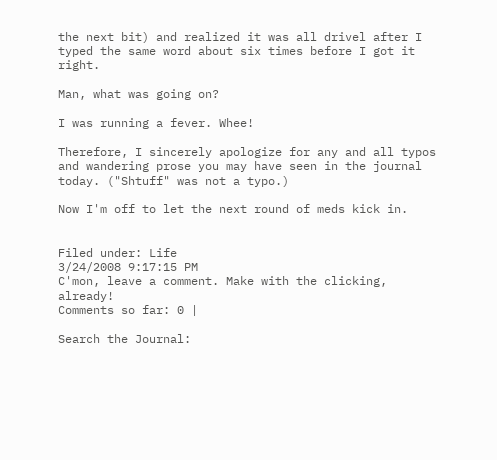the next bit) and realized it was all drivel after I typed the same word about six times before I got it right.

Man, what was going on?

I was running a fever. Whee!

Therefore, I sincerely apologize for any and all typos and wandering prose you may have seen in the journal today. ("Shtuff" was not a typo.)

Now I'm off to let the next round of meds kick in.


Filed under: Life
3/24/2008 9:17:15 PM
C'mon, leave a comment. Make with the clicking, already!
Comments so far: 0 |

Search the Journal: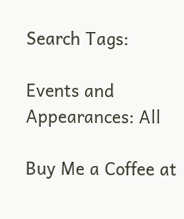Search Tags:

Events and Appearances: All

Buy Me a Coffee at